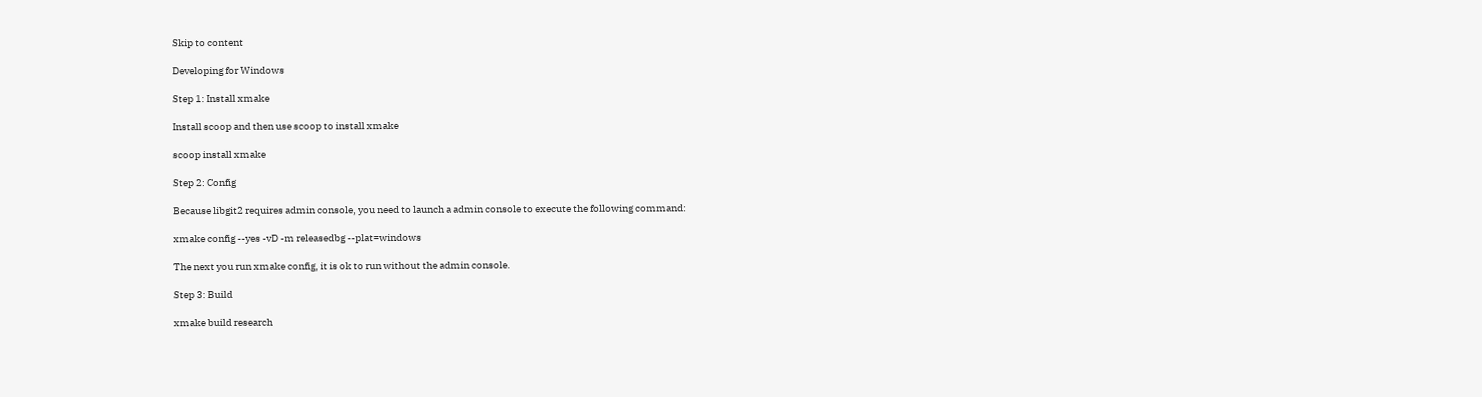Skip to content

Developing for Windows

Step 1: Install xmake

Install scoop and then use scoop to install xmake

scoop install xmake

Step 2: Config

Because libgit2 requires admin console, you need to launch a admin console to execute the following command:

xmake config --yes -vD -m releasedbg --plat=windows

The next you run xmake config, it is ok to run without the admin console.

Step 3: Build

xmake build research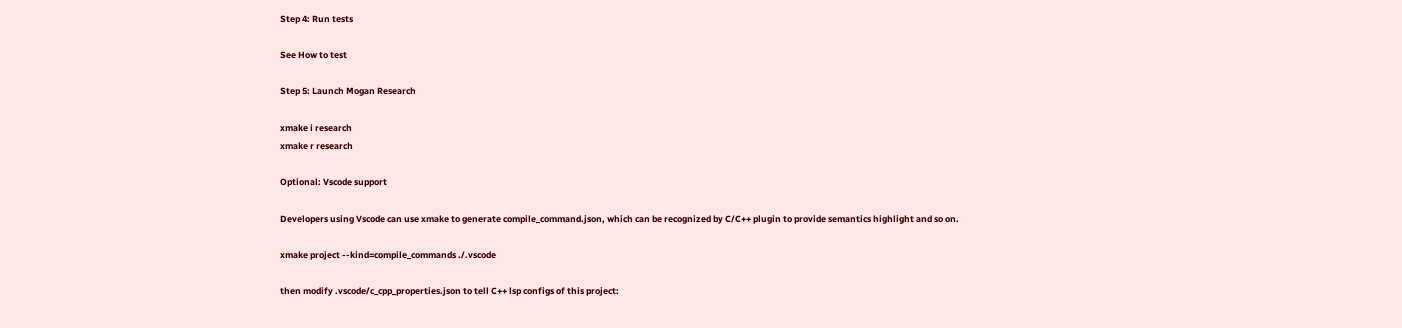Step 4: Run tests

See How to test

Step 5: Launch Mogan Research

xmake i research
xmake r research

Optional: Vscode support

Developers using Vscode can use xmake to generate compile_command.json, which can be recognized by C/C++ plugin to provide semantics highlight and so on.

xmake project --kind=compile_commands ./.vscode

then modify .vscode/c_cpp_properties.json to tell C++ lsp configs of this project: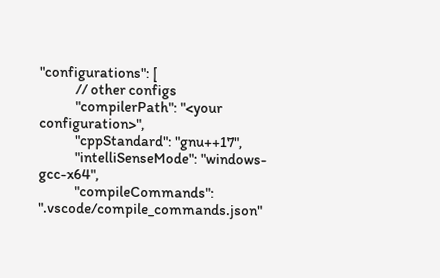"configurations": [
            // other configs
            "compilerPath": "<your configuration>",
            "cppStandard": "gnu++17",
            "intelliSenseMode": "windows-gcc-x64",
            "compileCommands": ".vscode/compile_commands.json"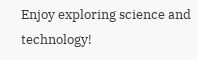Enjoy exploring science and technology!